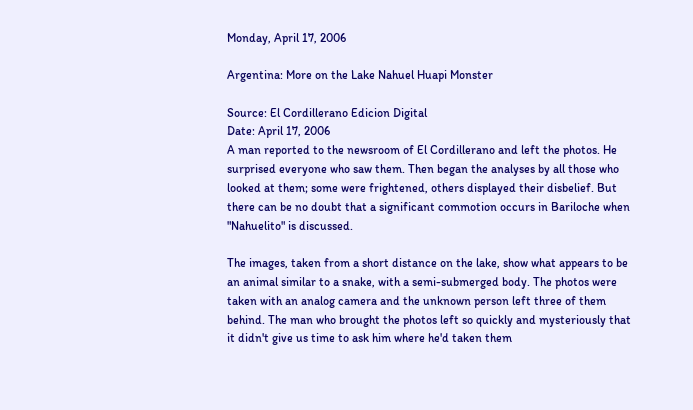Monday, April 17, 2006

Argentina: More on the Lake Nahuel Huapi Monster

Source: El Cordillerano Edicion Digital
Date: April 17, 2006
A man reported to the newsroom of El Cordillerano and left the photos. He surprised everyone who saw them. Then began the analyses by all those who looked at them; some were frightened, others displayed their disbelief. But there can be no doubt that a significant commotion occurs in Bariloche when "Nahuelito" is discussed.

The images, taken from a short distance on the lake, show what appears to be an animal similar to a snake, with a semi-submerged body. The photos were taken with an analog camera and the unknown person left three of them behind. The man who brought the photos left so quickly and mysteriously that it didn't give us time to ask him where he'd taken them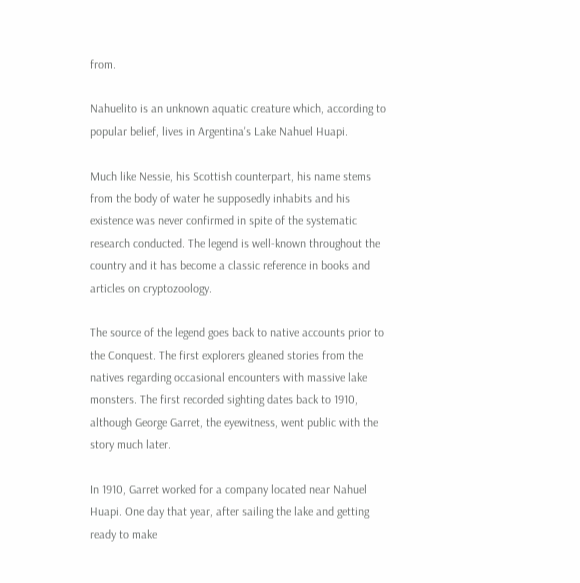from.

Nahuelito is an unknown aquatic creature which, according to popular belief, lives in Argentina's Lake Nahuel Huapi.

Much like Nessie, his Scottish counterpart, his name stems from the body of water he supposedly inhabits and his existence was never confirmed in spite of the systematic research conducted. The legend is well-known throughout the country and it has become a classic reference in books and articles on cryptozoology.

The source of the legend goes back to native accounts prior to the Conquest. The first explorers gleaned stories from the natives regarding occasional encounters with massive lake monsters. The first recorded sighting dates back to 1910, although George Garret, the eyewitness, went public with the story much later.

In 1910, Garret worked for a company located near Nahuel Huapi. One day that year, after sailing the lake and getting ready to make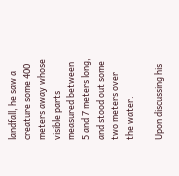landfall, he saw a creature some 400 meters away whose visible parts measured between 5 and 7 meters long, and stood out some two meters over the water.

Upon discussing his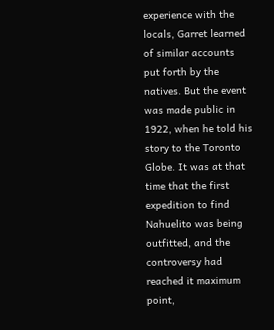experience with the locals, Garret learned of similar accounts put forth by the natives. But the event was made public in 1922, when he told his story to the Toronto Globe. It was at that time that the first expedition to find Nahuelito was being outfitted, and the controversy had reached it maximum point,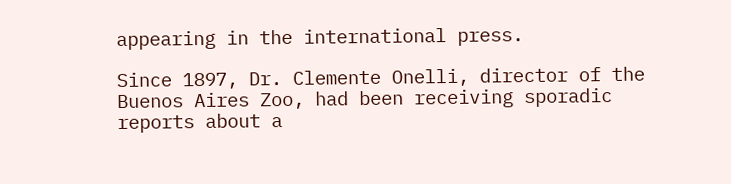appearing in the international press.

Since 1897, Dr. Clemente Onelli, director of the Buenos Aires Zoo, had been receiving sporadic reports about a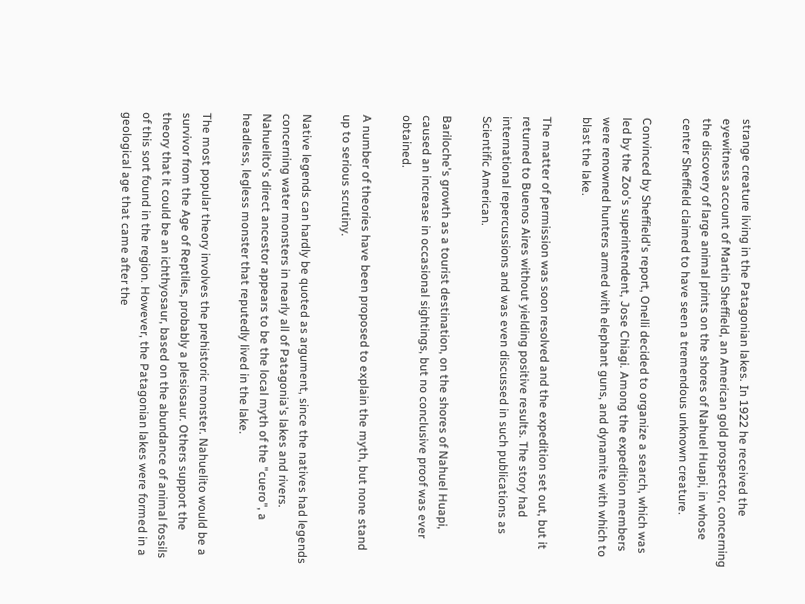strange creature living in the Patagonian lakes. In 1922 he received the eyewitness account of Martin Sheffield, an American gold prospector, concerning the discovery of large animal prints on the shores of Nahuel Huapi, in whose center Sheffield claimed to have seen a tremendous unknown creature.

Convinced by Sheffield's report, Onelli decided to organize a search, which was led by the Zoo's superintendent, Jose Chiagi. Among the expedition members were renowned hunters armed with elephant guns, and dynamite with which to blast the lake.

The matter of permission was soon resolved and the expedition set out, but it returned to Buenos Aires without yielding positive results. The story had international repercussions and was even discussed in such publications as Scientific American.

Bariloche's growth as a tourist destination, on the shores of Nahuel Huapi, caused an increase in occasional sightings, but no conclusive proof was ever obtained.

A number of theories have been proposed to explain the myth, but none stand up to serious scrutiny.

Native legends can hardly be quoted as argument, since the natives had legends concerning water monsters in nearly all of Patagonia's lakes and rivers. Nahuelito's direct ancestor appears to be the local myth of the "cuero", a headless, legless monster that reputedly lived in the lake.

The most popular theory involves the prehistoric monster. Nahuelito would be a survivor from the Age of Reptiles, probably a plesiosaur. Others support the theory that it could be an ichthyosaur, based on the abundance of animal fossils of this sort found in the region. However, the Patagonian lakes were formed in a geological age that came after the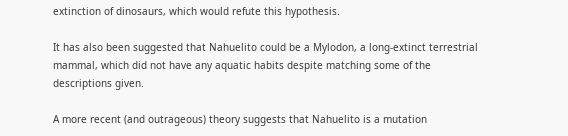extinction of dinosaurs, which would refute this hypothesis.

It has also been suggested that Nahuelito could be a Mylodon, a long-extinct terrestrial mammal, which did not have any aquatic habits despite matching some of the descriptions given.

A more recent (and outrageous) theory suggests that Nahuelito is a mutation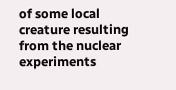of some local creature resulting from the nuclear experiments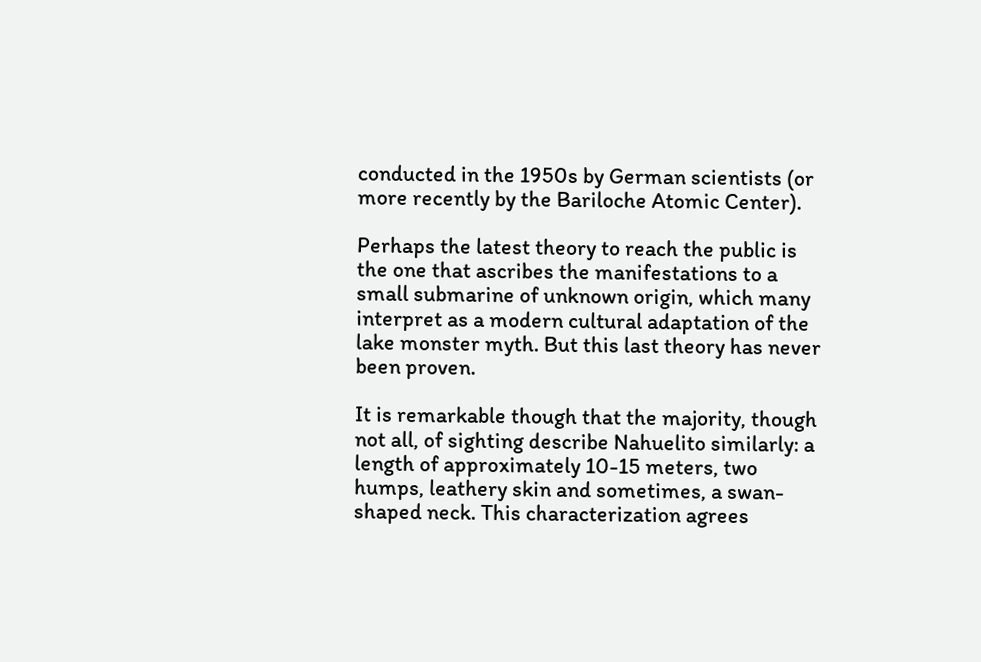conducted in the 1950s by German scientists (or more recently by the Bariloche Atomic Center).

Perhaps the latest theory to reach the public is the one that ascribes the manifestations to a small submarine of unknown origin, which many interpret as a modern cultural adaptation of the lake monster myth. But this last theory has never been proven.

It is remarkable though that the majority, though not all, of sighting describe Nahuelito similarly: a length of approximately 10-15 meters, two humps, leathery skin and sometimes, a swan-shaped neck. This characterization agrees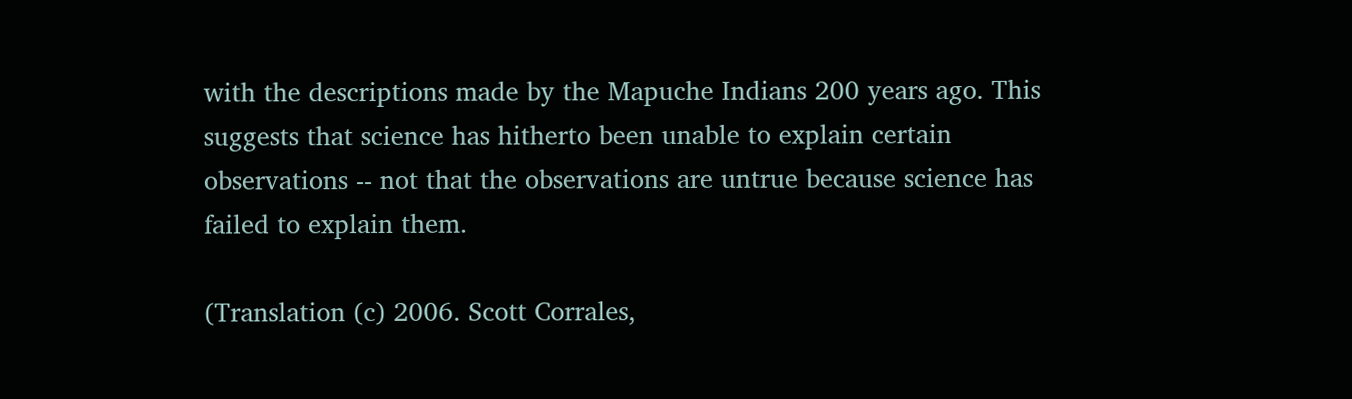with the descriptions made by the Mapuche Indians 200 years ago. This suggests that science has hitherto been unable to explain certain observations -- not that the observations are untrue because science has failed to explain them.

(Translation (c) 2006. Scott Corrales,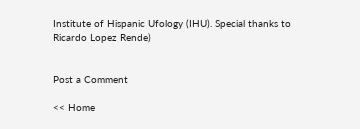Institute of Hispanic Ufology (IHU). Special thanks to Ricardo Lopez Rende)


Post a Comment

<< Home